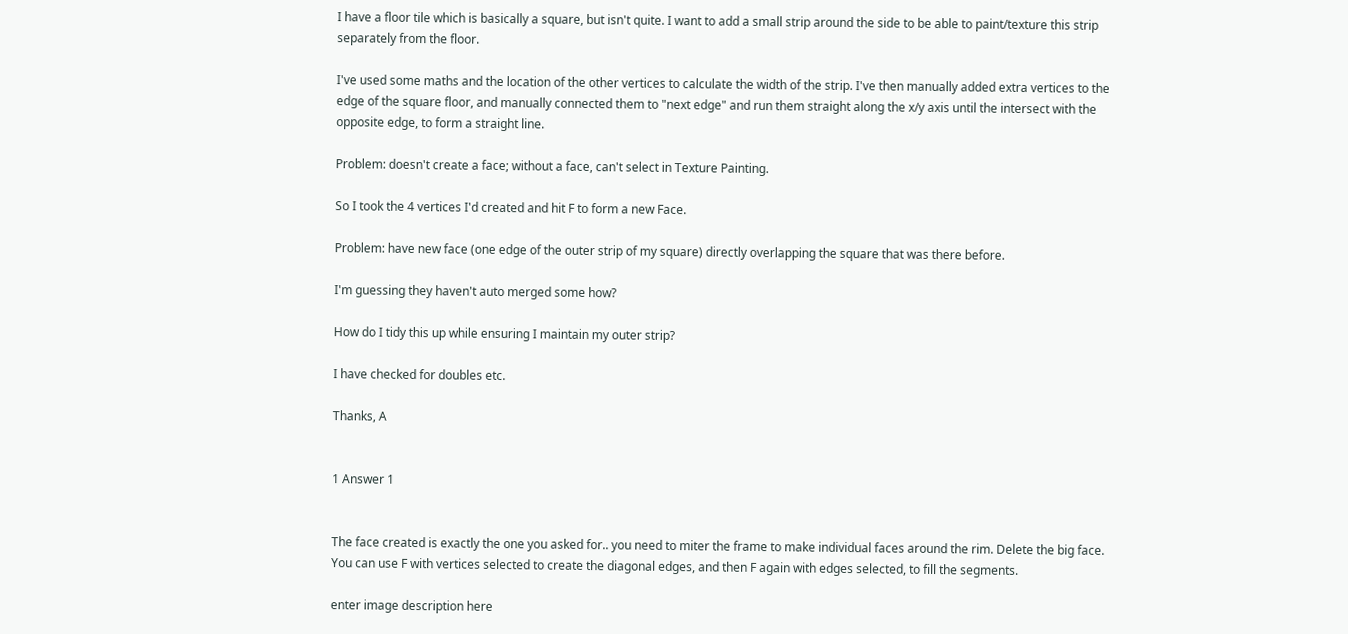I have a floor tile which is basically a square, but isn't quite. I want to add a small strip around the side to be able to paint/texture this strip separately from the floor.

I've used some maths and the location of the other vertices to calculate the width of the strip. I've then manually added extra vertices to the edge of the square floor, and manually connected them to "next edge" and run them straight along the x/y axis until the intersect with the opposite edge, to form a straight line.

Problem: doesn't create a face; without a face, can't select in Texture Painting.

So I took the 4 vertices I'd created and hit F to form a new Face.

Problem: have new face (one edge of the outer strip of my square) directly overlapping the square that was there before.

I'm guessing they haven't auto merged some how?

How do I tidy this up while ensuring I maintain my outer strip?

I have checked for doubles etc.

Thanks, A


1 Answer 1


The face created is exactly the one you asked for.. you need to miter the frame to make individual faces around the rim. Delete the big face. You can use F with vertices selected to create the diagonal edges, and then F again with edges selected, to fill the segments.

enter image description here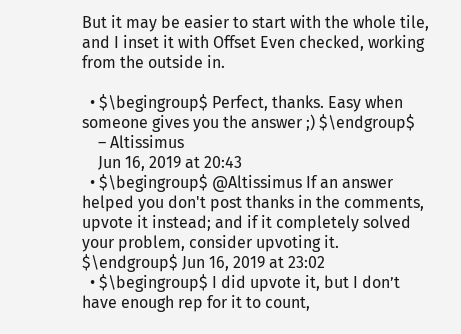But it may be easier to start with the whole tile, and I inset it with Offset Even checked, working from the outside in.

  • $\begingroup$ Perfect, thanks. Easy when someone gives you the answer ;) $\endgroup$
    – Altissimus
    Jun 16, 2019 at 20:43
  • $\begingroup$ @Altissimus If an answer helped you don't post thanks in the comments, upvote it instead; and if it completely solved your problem, consider upvoting it. $\endgroup$ Jun 16, 2019 at 23:02
  • $\begingroup$ I did upvote it, but I don’t have enough rep for it to count,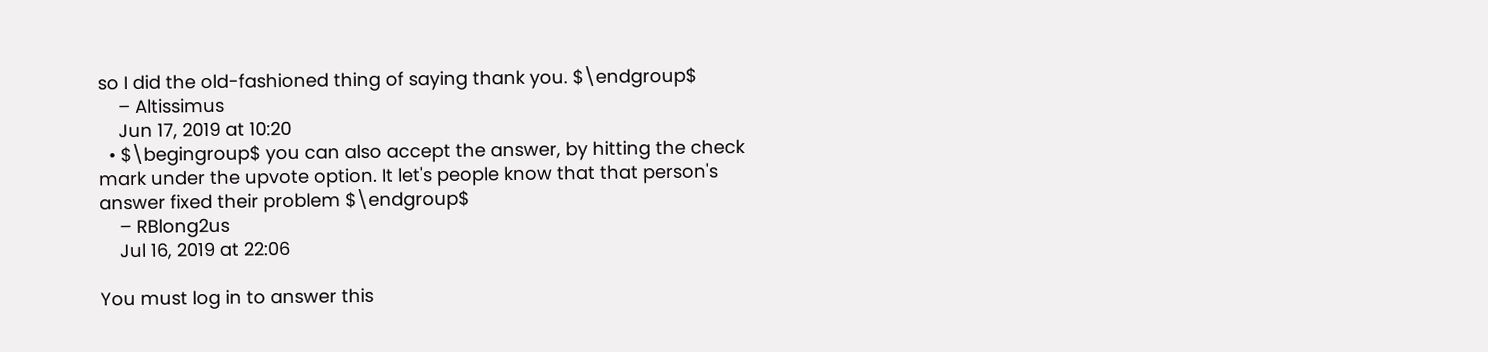so I did the old-fashioned thing of saying thank you. $\endgroup$
    – Altissimus
    Jun 17, 2019 at 10:20
  • $\begingroup$ you can also accept the answer, by hitting the check mark under the upvote option. It let's people know that that person's answer fixed their problem $\endgroup$
    – RBlong2us
    Jul 16, 2019 at 22:06

You must log in to answer this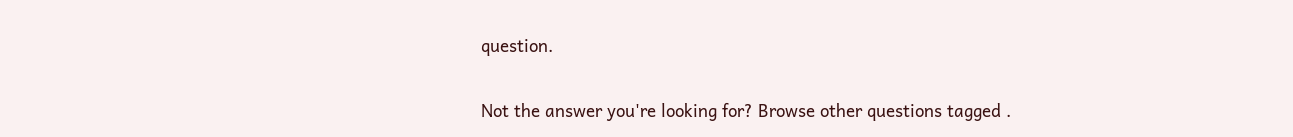question.

Not the answer you're looking for? Browse other questions tagged .